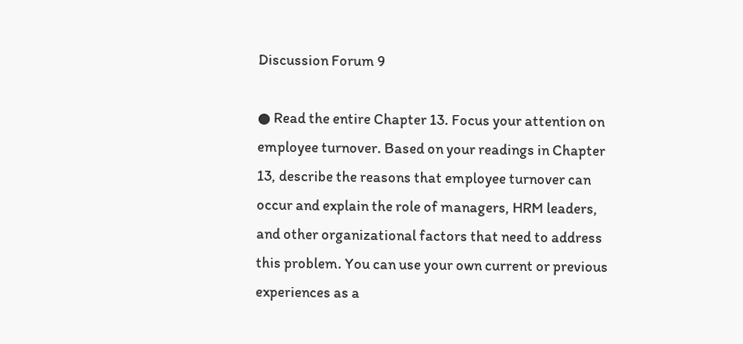Discussion Forum 9

● Read the entire Chapter 13. Focus your attention on employee turnover. Based on your readings in Chapter 13, describe the reasons that employee turnover can occur and explain the role of managers, HRM leaders, and other organizational factors that need to address this problem. You can use your own current or previous experiences as a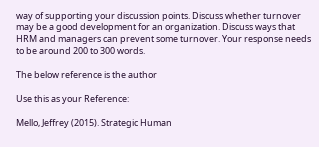way of supporting your discussion points. Discuss whether turnover may be a good development for an organization. Discuss ways that HRM and managers can prevent some turnover. Your response needs to be around 200 to 300 words.

The below reference is the author

Use this as your Reference:

Mello, Jeffrey (2015). Strategic Human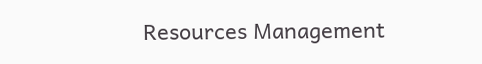Resources Management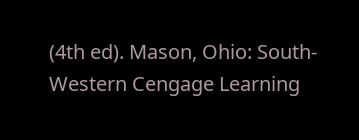(4th ed). Mason, Ohio: South-Western Cengage Learning